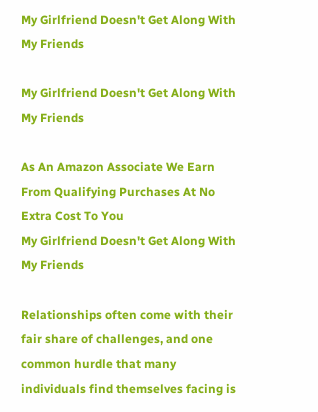My Girlfriend Doesn't Get Along With My Friends

My Girlfriend Doesn't Get Along With My Friends

As An Amazon Associate We Earn From Qualifying Purchases At No Extra Cost To You
My Girlfriend Doesn't Get Along With My Friends

Relationships often come with their fair share of challenges, and one common hurdle that many individuals find themselves facing is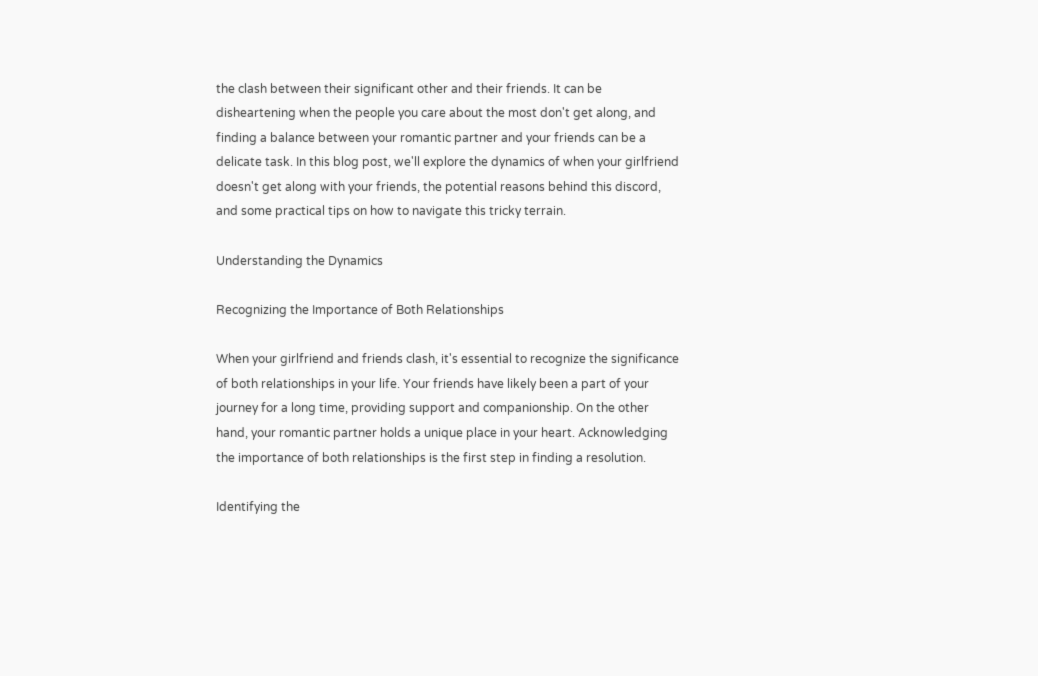the clash between their significant other and their friends. It can be disheartening when the people you care about the most don't get along, and finding a balance between your romantic partner and your friends can be a delicate task. In this blog post, we'll explore the dynamics of when your girlfriend doesn't get along with your friends, the potential reasons behind this discord, and some practical tips on how to navigate this tricky terrain.

Understanding the Dynamics

Recognizing the Importance of Both Relationships

When your girlfriend and friends clash, it's essential to recognize the significance of both relationships in your life. Your friends have likely been a part of your journey for a long time, providing support and companionship. On the other hand, your romantic partner holds a unique place in your heart. Acknowledging the importance of both relationships is the first step in finding a resolution.

Identifying the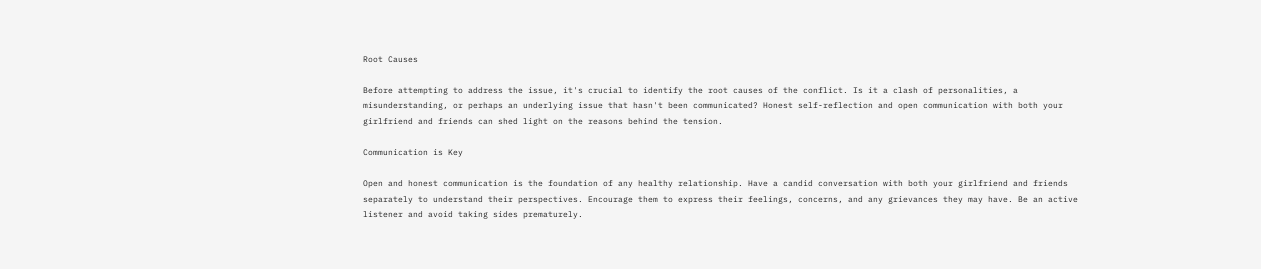Root Causes

Before attempting to address the issue, it's crucial to identify the root causes of the conflict. Is it a clash of personalities, a misunderstanding, or perhaps an underlying issue that hasn't been communicated? Honest self-reflection and open communication with both your girlfriend and friends can shed light on the reasons behind the tension.

Communication is Key

Open and honest communication is the foundation of any healthy relationship. Have a candid conversation with both your girlfriend and friends separately to understand their perspectives. Encourage them to express their feelings, concerns, and any grievances they may have. Be an active listener and avoid taking sides prematurely.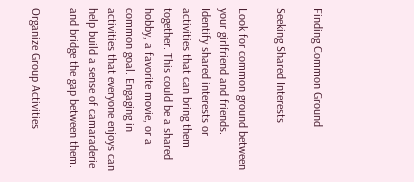Finding Common Ground

Seeking Shared Interests

Look for common ground between your girlfriend and friends. Identify shared interests or activities that can bring them together. This could be a shared hobby, a favorite movie, or a common goal. Engaging in activities that everyone enjoys can help build a sense of camaraderie and bridge the gap between them.

Organize Group Activities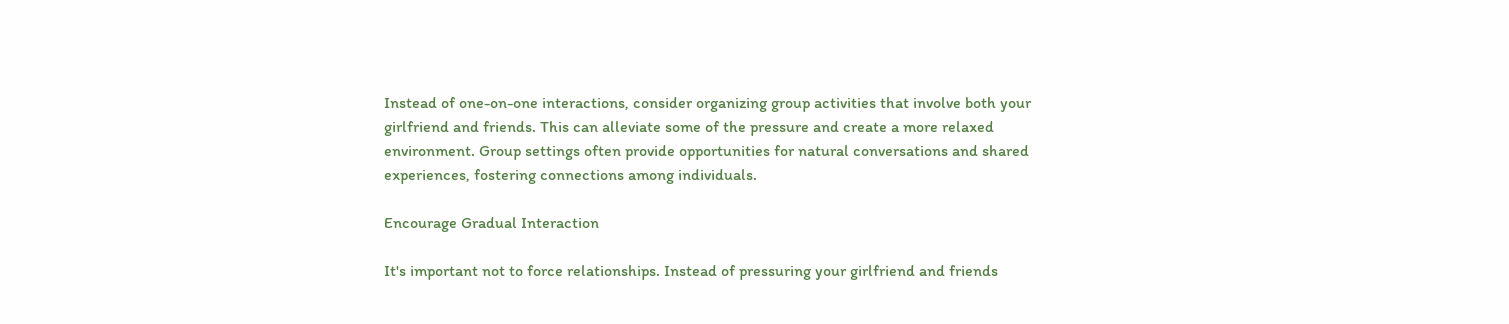Instead of one-on-one interactions, consider organizing group activities that involve both your girlfriend and friends. This can alleviate some of the pressure and create a more relaxed environment. Group settings often provide opportunities for natural conversations and shared experiences, fostering connections among individuals.

Encourage Gradual Interaction

It's important not to force relationships. Instead of pressuring your girlfriend and friends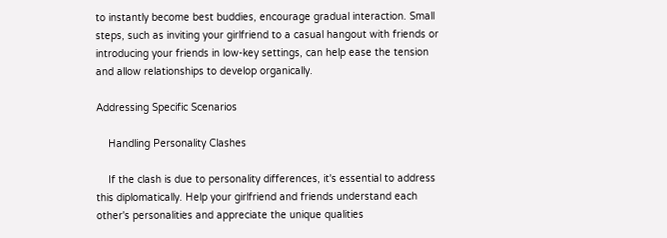to instantly become best buddies, encourage gradual interaction. Small steps, such as inviting your girlfriend to a casual hangout with friends or introducing your friends in low-key settings, can help ease the tension and allow relationships to develop organically.

Addressing Specific Scenarios

    Handling Personality Clashes

    If the clash is due to personality differences, it's essential to address this diplomatically. Help your girlfriend and friends understand each other's personalities and appreciate the unique qualities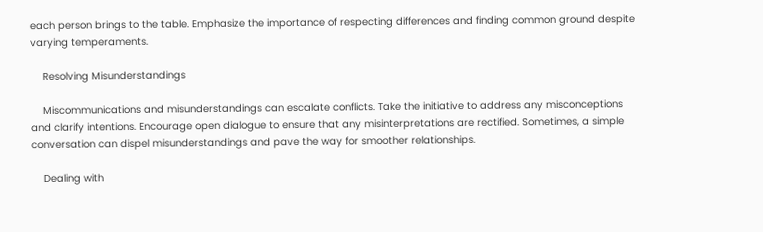each person brings to the table. Emphasize the importance of respecting differences and finding common ground despite varying temperaments.

    Resolving Misunderstandings

    Miscommunications and misunderstandings can escalate conflicts. Take the initiative to address any misconceptions and clarify intentions. Encourage open dialogue to ensure that any misinterpretations are rectified. Sometimes, a simple conversation can dispel misunderstandings and pave the way for smoother relationships.

    Dealing with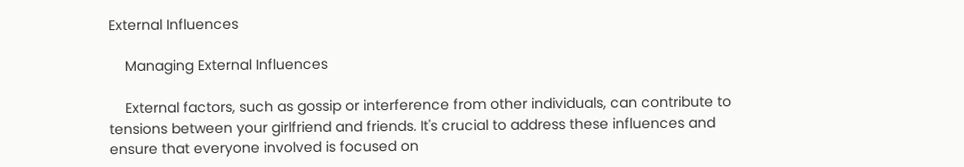External Influences

    Managing External Influences

    External factors, such as gossip or interference from other individuals, can contribute to tensions between your girlfriend and friends. It's crucial to address these influences and ensure that everyone involved is focused on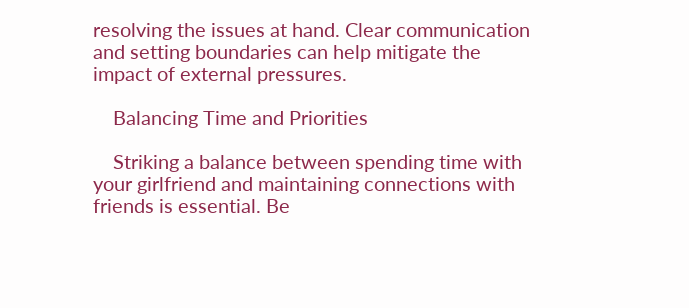resolving the issues at hand. Clear communication and setting boundaries can help mitigate the impact of external pressures.

    Balancing Time and Priorities

    Striking a balance between spending time with your girlfriend and maintaining connections with friends is essential. Be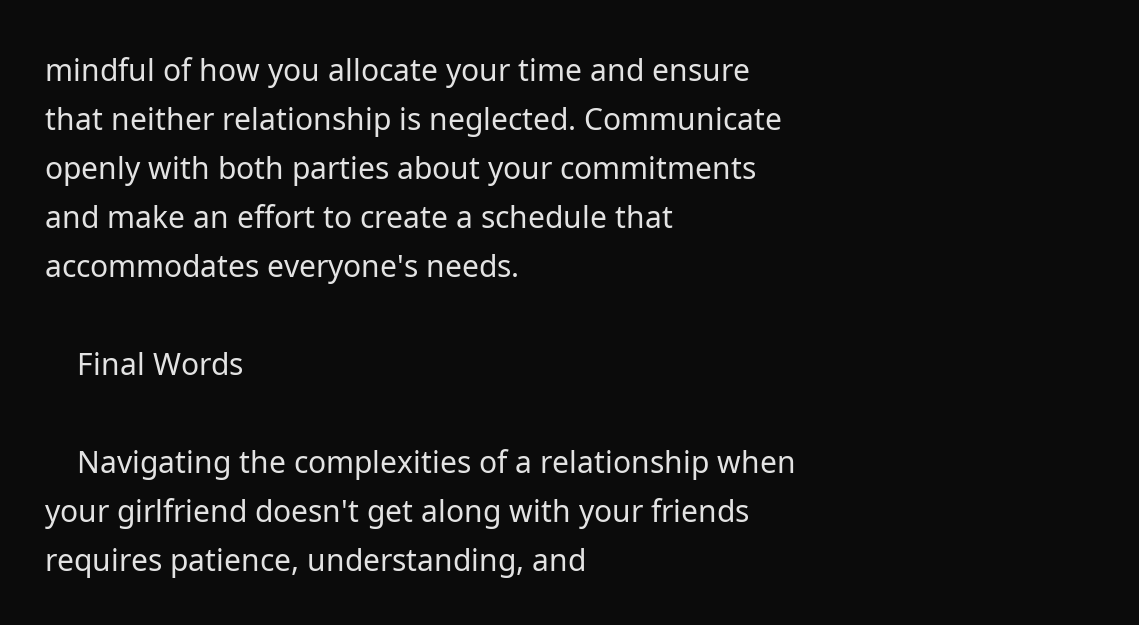mindful of how you allocate your time and ensure that neither relationship is neglected. Communicate openly with both parties about your commitments and make an effort to create a schedule that accommodates everyone's needs.

    Final Words

    Navigating the complexities of a relationship when your girlfriend doesn't get along with your friends requires patience, understanding, and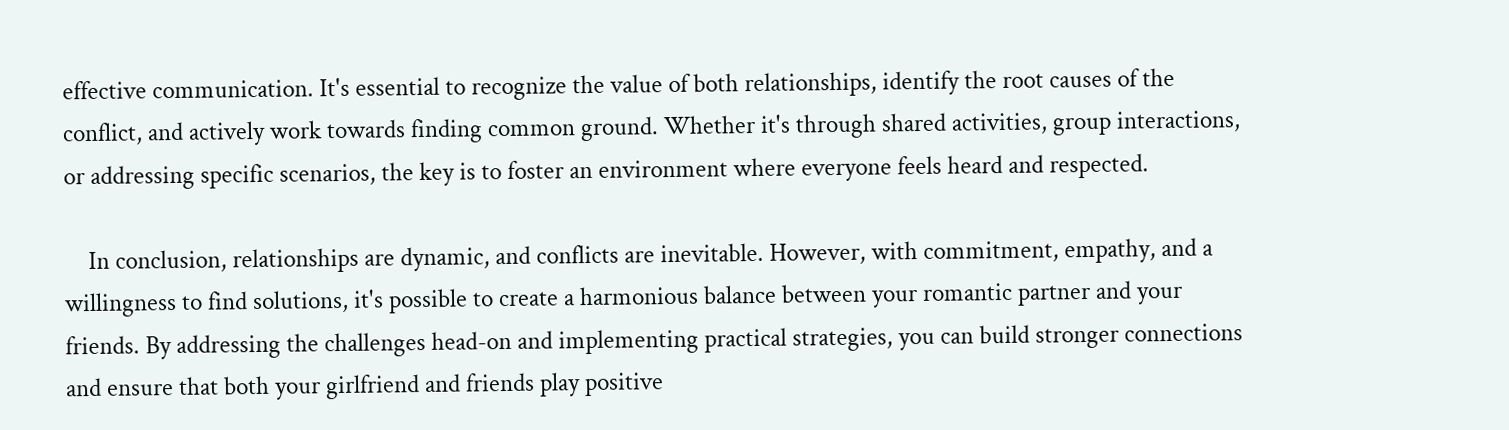effective communication. It's essential to recognize the value of both relationships, identify the root causes of the conflict, and actively work towards finding common ground. Whether it's through shared activities, group interactions, or addressing specific scenarios, the key is to foster an environment where everyone feels heard and respected.

    In conclusion, relationships are dynamic, and conflicts are inevitable. However, with commitment, empathy, and a willingness to find solutions, it's possible to create a harmonious balance between your romantic partner and your friends. By addressing the challenges head-on and implementing practical strategies, you can build stronger connections and ensure that both your girlfriend and friends play positive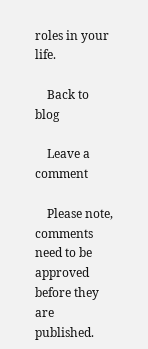roles in your life.

    Back to blog

    Leave a comment

    Please note, comments need to be approved before they are published.